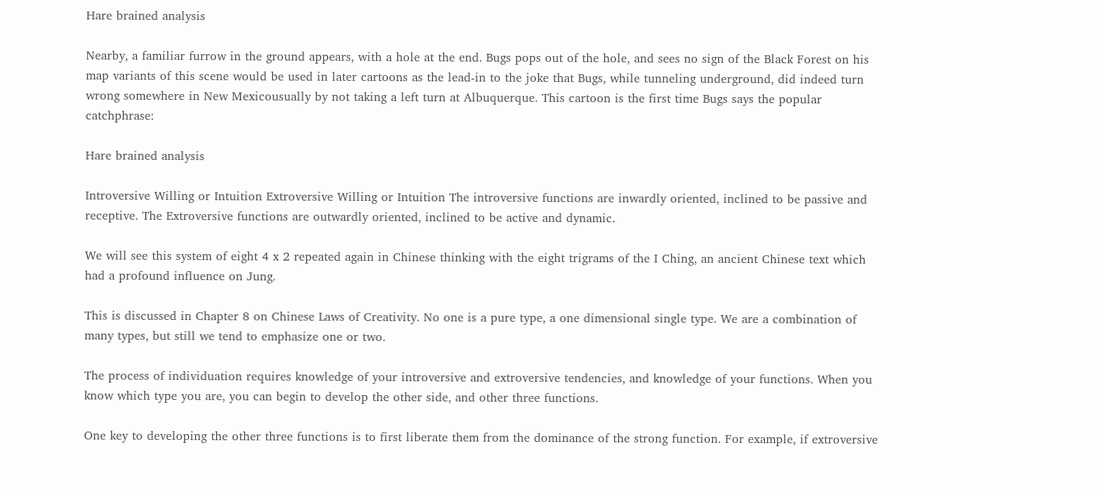Hare brained analysis

Nearby, a familiar furrow in the ground appears, with a hole at the end. Bugs pops out of the hole, and sees no sign of the Black Forest on his map variants of this scene would be used in later cartoons as the lead-in to the joke that Bugs, while tunneling underground, did indeed turn wrong somewhere in New Mexicousually by not taking a left turn at Albuquerque. This cartoon is the first time Bugs says the popular catchphrase:

Hare brained analysis

Introversive Willing or Intuition Extroversive Willing or Intuition The introversive functions are inwardly oriented, inclined to be passive and receptive. The Extroversive functions are outwardly oriented, inclined to be active and dynamic.

We will see this system of eight 4 x 2 repeated again in Chinese thinking with the eight trigrams of the I Ching, an ancient Chinese text which had a profound influence on Jung.

This is discussed in Chapter 8 on Chinese Laws of Creativity. No one is a pure type, a one dimensional single type. We are a combination of many types, but still we tend to emphasize one or two.

The process of individuation requires knowledge of your introversive and extroversive tendencies, and knowledge of your functions. When you know which type you are, you can begin to develop the other side, and other three functions.

One key to developing the other three functions is to first liberate them from the dominance of the strong function. For example, if extroversive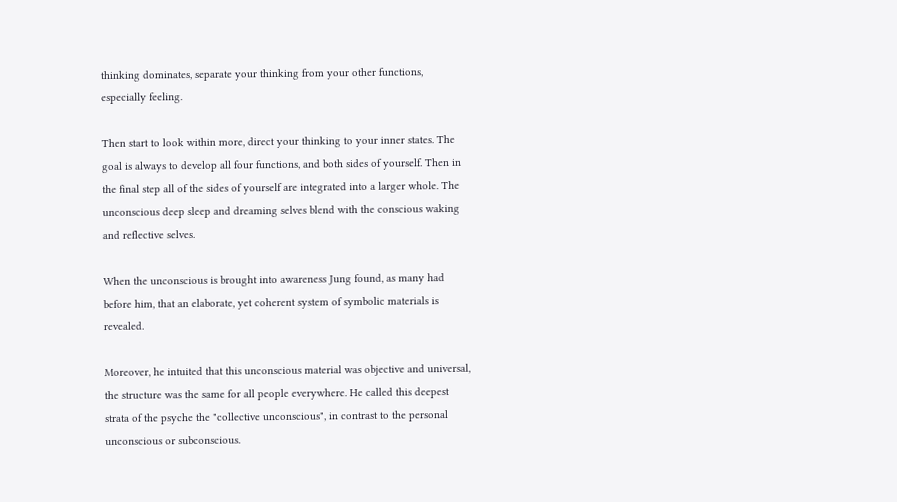thinking dominates, separate your thinking from your other functions, especially feeling.

Then start to look within more, direct your thinking to your inner states. The goal is always to develop all four functions, and both sides of yourself. Then in the final step all of the sides of yourself are integrated into a larger whole. The unconscious deep sleep and dreaming selves blend with the conscious waking and reflective selves.

When the unconscious is brought into awareness Jung found, as many had before him, that an elaborate, yet coherent system of symbolic materials is revealed.

Moreover, he intuited that this unconscious material was objective and universal, the structure was the same for all people everywhere. He called this deepest strata of the psyche the "collective unconscious", in contrast to the personal unconscious or subconscious.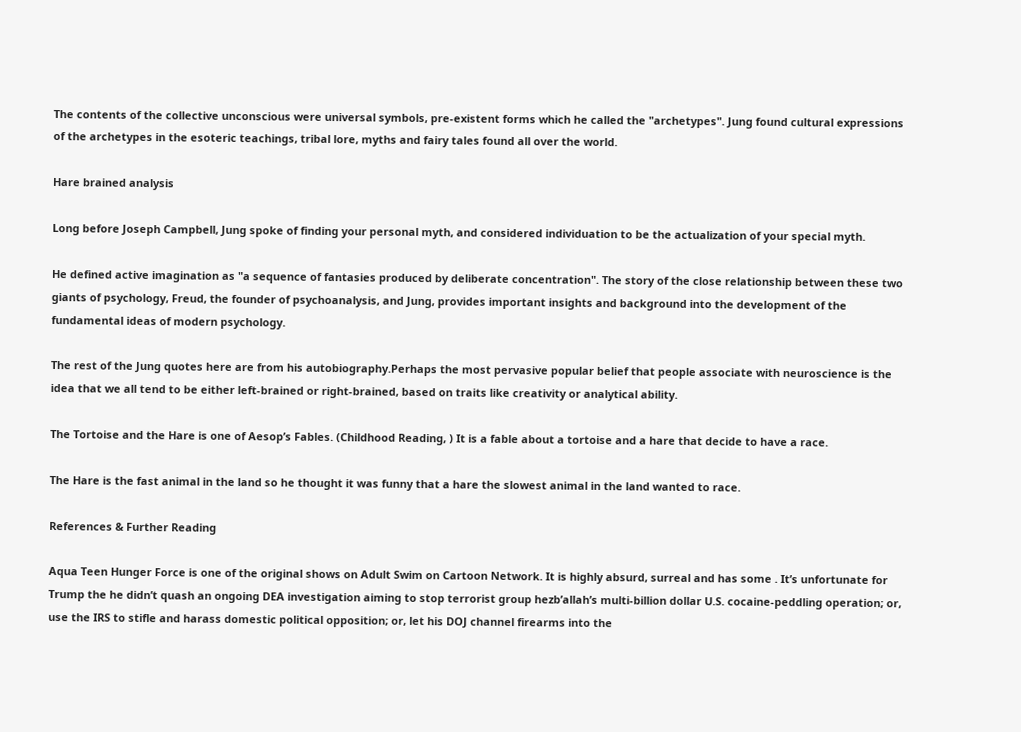The contents of the collective unconscious were universal symbols, pre-existent forms which he called the "archetypes". Jung found cultural expressions of the archetypes in the esoteric teachings, tribal lore, myths and fairy tales found all over the world.

Hare brained analysis

Long before Joseph Campbell, Jung spoke of finding your personal myth, and considered individuation to be the actualization of your special myth.

He defined active imagination as "a sequence of fantasies produced by deliberate concentration". The story of the close relationship between these two giants of psychology, Freud, the founder of psychoanalysis, and Jung, provides important insights and background into the development of the fundamental ideas of modern psychology.

The rest of the Jung quotes here are from his autobiography.Perhaps the most pervasive popular belief that people associate with neuroscience is the idea that we all tend to be either left-brained or right-brained, based on traits like creativity or analytical ability.

The Tortoise and the Hare is one of Aesop’s Fables. (Childhood Reading, ) It is a fable about a tortoise and a hare that decide to have a race.

The Hare is the fast animal in the land so he thought it was funny that a hare the slowest animal in the land wanted to race.

References & Further Reading

Aqua Teen Hunger Force is one of the original shows on Adult Swim on Cartoon Network. It is highly absurd, surreal and has some . It’s unfortunate for Trump the he didn’t quash an ongoing DEA investigation aiming to stop terrorist group hezb’allah’s multi-billion dollar U.S. cocaine-peddling operation; or, use the IRS to stifle and harass domestic political opposition; or, let his DOJ channel firearms into the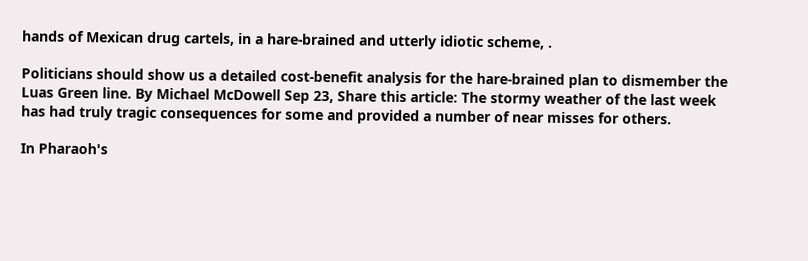hands of Mexican drug cartels, in a hare-brained and utterly idiotic scheme, .

Politicians should show us a detailed cost-benefit analysis for the hare-brained plan to dismember the Luas Green line. By Michael McDowell Sep 23, Share this article: The stormy weather of the last week has had truly tragic consequences for some and provided a number of near misses for others.

In Pharaoh's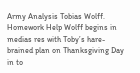Army Analysis Tobias Wolff. Homework Help Wolff begins in medias res with Toby’s hare-brained plan on Thanksgiving Day in to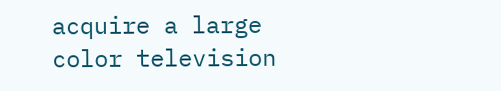acquire a large color television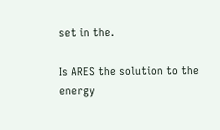set in the.

Is ARES the solution to the energy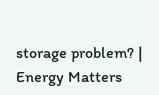storage problem? | Energy Matters